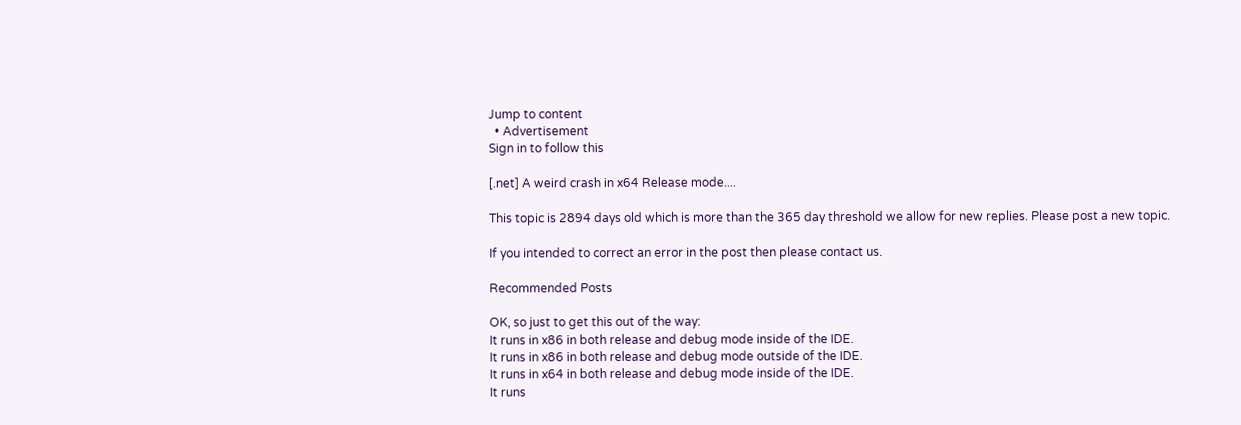Jump to content
  • Advertisement
Sign in to follow this

[.net] A weird crash in x64 Release mode....

This topic is 2894 days old which is more than the 365 day threshold we allow for new replies. Please post a new topic.

If you intended to correct an error in the post then please contact us.

Recommended Posts

OK, so just to get this out of the way:
It runs in x86 in both release and debug mode inside of the IDE.
It runs in x86 in both release and debug mode outside of the IDE.
It runs in x64 in both release and debug mode inside of the IDE.
It runs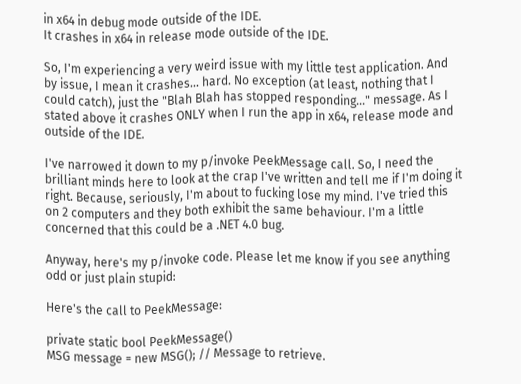in x64 in debug mode outside of the IDE.
It crashes in x64 in release mode outside of the IDE.

So, I'm experiencing a very weird issue with my little test application. And by issue, I mean it crashes... hard. No exception (at least, nothing that I could catch), just the "Blah Blah has stopped responding..." message. As I stated above it crashes ONLY when I run the app in x64, release mode and outside of the IDE.

I've narrowed it down to my p/invoke PeekMessage call. So, I need the brilliant minds here to look at the crap I've written and tell me if I'm doing it right. Because, seriously, I'm about to fucking lose my mind. I've tried this on 2 computers and they both exhibit the same behaviour. I'm a little concerned that this could be a .NET 4.0 bug.

Anyway, here's my p/invoke code. Please let me know if you see anything odd or just plain stupid:

Here's the call to PeekMessage:

private static bool PeekMessage()
MSG message = new MSG(); // Message to retrieve.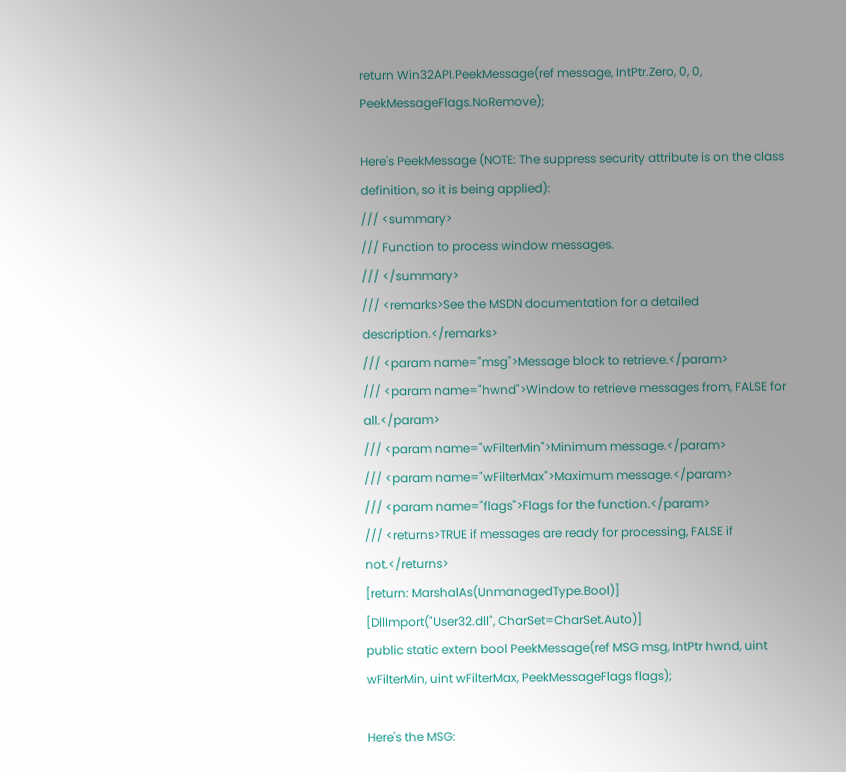return Win32API.PeekMessage(ref message, IntPtr.Zero, 0, 0, PeekMessageFlags.NoRemove);

Here's PeekMessage (NOTE: The suppress security attribute is on the class definition, so it is being applied):
/// <summary>
/// Function to process window messages.
/// </summary>
/// <remarks>See the MSDN documentation for a detailed description.</remarks>
/// <param name="msg">Message block to retrieve.</param>
/// <param name="hwnd">Window to retrieve messages from, FALSE for all.</param>
/// <param name="wFilterMin">Minimum message.</param>
/// <param name="wFilterMax">Maximum message.</param>
/// <param name="flags">Flags for the function.</param>
/// <returns>TRUE if messages are ready for processing, FALSE if not.</returns>
[return: MarshalAs(UnmanagedType.Bool)]
[DllImport("User32.dll", CharSet=CharSet.Auto)]
public static extern bool PeekMessage(ref MSG msg, IntPtr hwnd, uint wFilterMin, uint wFilterMax, PeekMessageFlags flags);

Here's the MSG: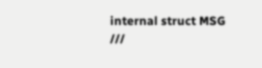internal struct MSG
///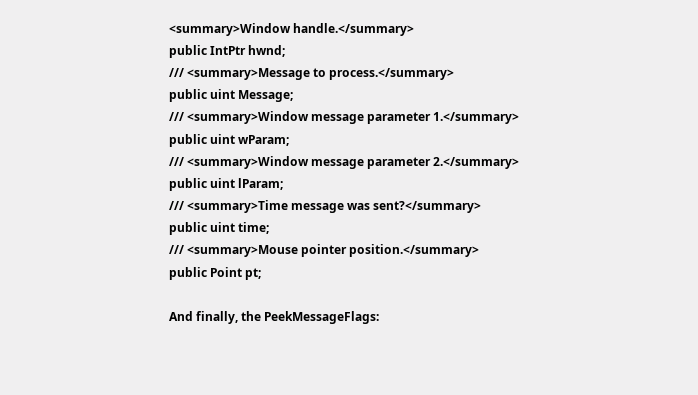<summary>Window handle.</summary>
public IntPtr hwnd;
/// <summary>Message to process.</summary>
public uint Message;
/// <summary>Window message parameter 1.</summary>
public uint wParam;
/// <summary>Window message parameter 2.</summary>
public uint lParam;
/// <summary>Time message was sent?</summary>
public uint time;
/// <summary>Mouse pointer position.</summary>
public Point pt;

And finally, the PeekMessageFlags: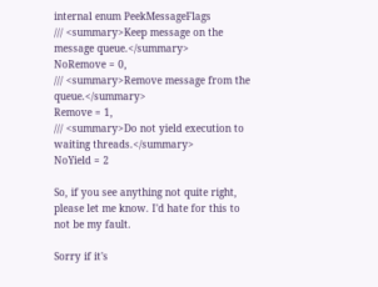internal enum PeekMessageFlags
/// <summary>Keep message on the message queue.</summary>
NoRemove = 0,
/// <summary>Remove message from the queue.</summary>
Remove = 1,
/// <summary>Do not yield execution to waiting threads.</summary>
NoYield = 2

So, if you see anything not quite right, please let me know. I'd hate for this to not be my fault.

Sorry if it's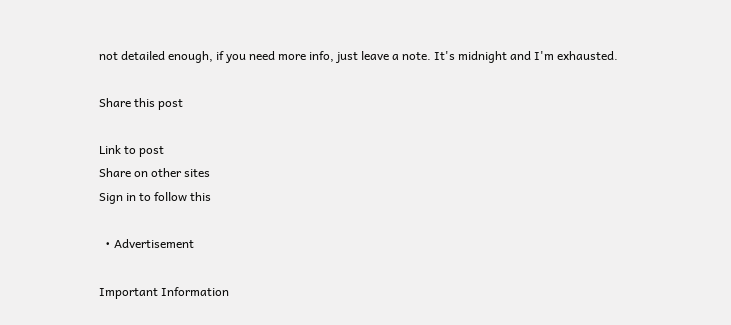not detailed enough, if you need more info, just leave a note. It's midnight and I'm exhausted.

Share this post

Link to post
Share on other sites
Sign in to follow this

  • Advertisement

Important Information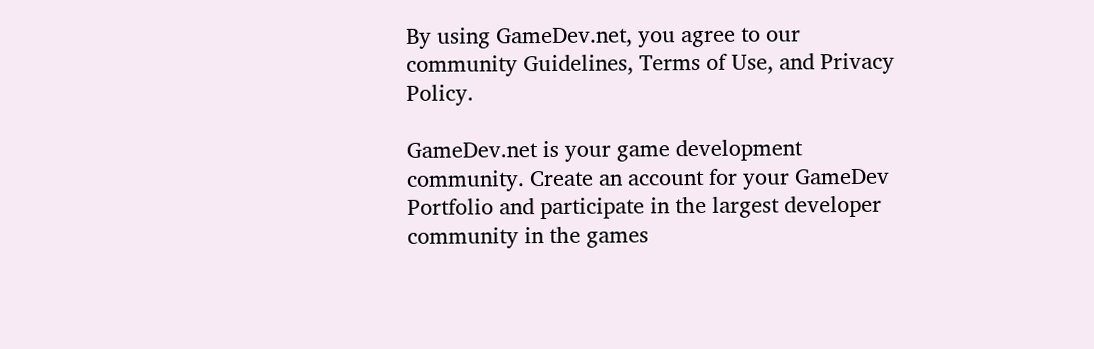By using GameDev.net, you agree to our community Guidelines, Terms of Use, and Privacy Policy.

GameDev.net is your game development community. Create an account for your GameDev Portfolio and participate in the largest developer community in the games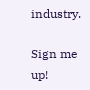industry.

Sign me up!